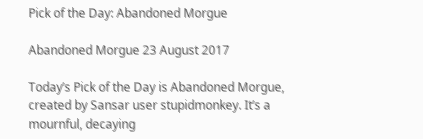Pick of the Day: Abandoned Morgue

Abandoned Morgue 23 August 2017

Today’s Pick of the Day is Abandoned Morgue, created by Sansar user stupidmonkey. It’s a mournful, decaying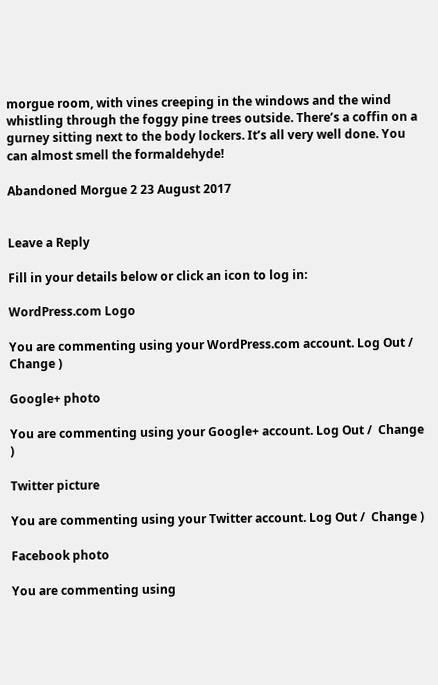morgue room, with vines creeping in the windows and the wind whistling through the foggy pine trees outside. There’s a coffin on a gurney sitting next to the body lockers. It’s all very well done. You can almost smell the formaldehyde!

Abandoned Morgue 2 23 August 2017


Leave a Reply

Fill in your details below or click an icon to log in:

WordPress.com Logo

You are commenting using your WordPress.com account. Log Out /  Change )

Google+ photo

You are commenting using your Google+ account. Log Out /  Change )

Twitter picture

You are commenting using your Twitter account. Log Out /  Change )

Facebook photo

You are commenting using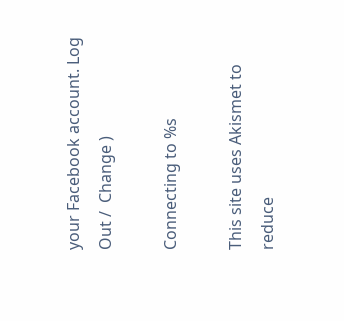your Facebook account. Log Out /  Change )

Connecting to %s

This site uses Akismet to reduce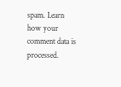spam. Learn how your comment data is processed.